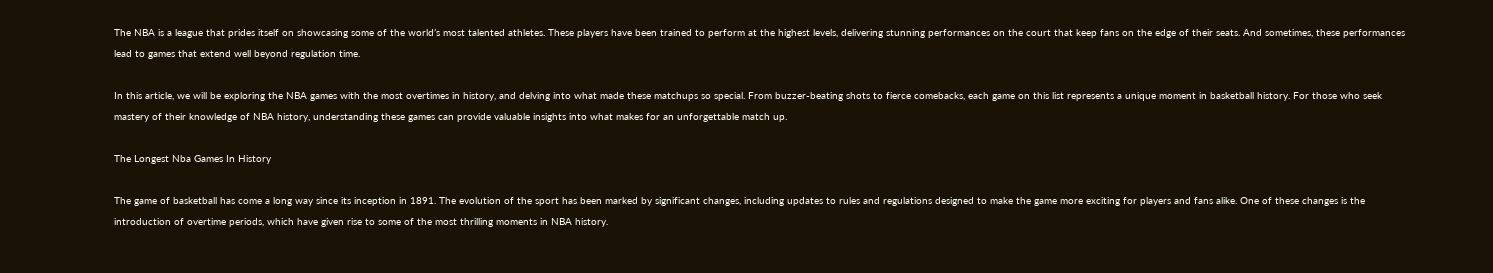The NBA is a league that prides itself on showcasing some of the world’s most talented athletes. These players have been trained to perform at the highest levels, delivering stunning performances on the court that keep fans on the edge of their seats. And sometimes, these performances lead to games that extend well beyond regulation time.

In this article, we will be exploring the NBA games with the most overtimes in history, and delving into what made these matchups so special. From buzzer-beating shots to fierce comebacks, each game on this list represents a unique moment in basketball history. For those who seek mastery of their knowledge of NBA history, understanding these games can provide valuable insights into what makes for an unforgettable match up.

The Longest Nba Games In History

The game of basketball has come a long way since its inception in 1891. The evolution of the sport has been marked by significant changes, including updates to rules and regulations designed to make the game more exciting for players and fans alike. One of these changes is the introduction of overtime periods, which have given rise to some of the most thrilling moments in NBA history.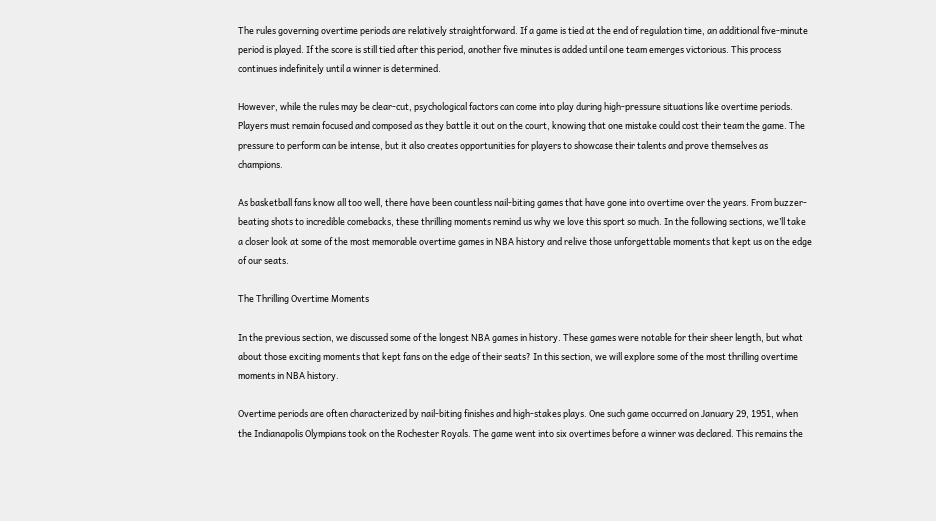The rules governing overtime periods are relatively straightforward. If a game is tied at the end of regulation time, an additional five-minute period is played. If the score is still tied after this period, another five minutes is added until one team emerges victorious. This process continues indefinitely until a winner is determined.

However, while the rules may be clear-cut, psychological factors can come into play during high-pressure situations like overtime periods. Players must remain focused and composed as they battle it out on the court, knowing that one mistake could cost their team the game. The pressure to perform can be intense, but it also creates opportunities for players to showcase their talents and prove themselves as champions.

As basketball fans know all too well, there have been countless nail-biting games that have gone into overtime over the years. From buzzer-beating shots to incredible comebacks, these thrilling moments remind us why we love this sport so much. In the following sections, we’ll take a closer look at some of the most memorable overtime games in NBA history and relive those unforgettable moments that kept us on the edge of our seats.

The Thrilling Overtime Moments

In the previous section, we discussed some of the longest NBA games in history. These games were notable for their sheer length, but what about those exciting moments that kept fans on the edge of their seats? In this section, we will explore some of the most thrilling overtime moments in NBA history.

Overtime periods are often characterized by nail-biting finishes and high-stakes plays. One such game occurred on January 29, 1951, when the Indianapolis Olympians took on the Rochester Royals. The game went into six overtimes before a winner was declared. This remains the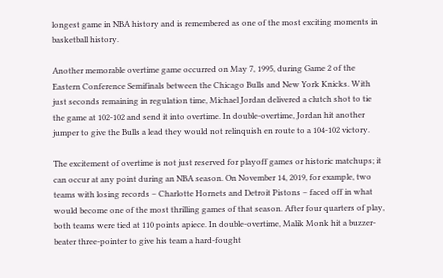longest game in NBA history and is remembered as one of the most exciting moments in basketball history.

Another memorable overtime game occurred on May 7, 1995, during Game 2 of the Eastern Conference Semifinals between the Chicago Bulls and New York Knicks. With just seconds remaining in regulation time, Michael Jordan delivered a clutch shot to tie the game at 102-102 and send it into overtime. In double-overtime, Jordan hit another jumper to give the Bulls a lead they would not relinquish en route to a 104-102 victory.

The excitement of overtime is not just reserved for playoff games or historic matchups; it can occur at any point during an NBA season. On November 14, 2019, for example, two teams with losing records – Charlotte Hornets and Detroit Pistons – faced off in what would become one of the most thrilling games of that season. After four quarters of play, both teams were tied at 110 points apiece. In double-overtime, Malik Monk hit a buzzer-beater three-pointer to give his team a hard-fought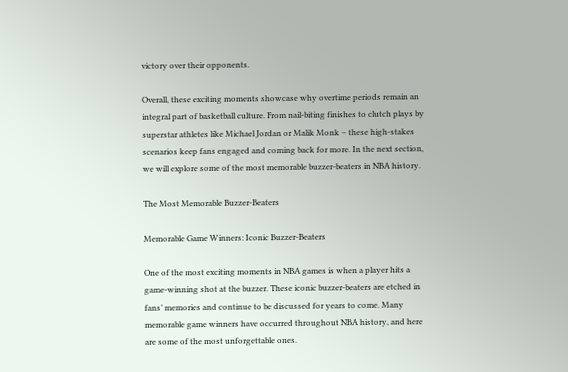victory over their opponents.

Overall, these exciting moments showcase why overtime periods remain an integral part of basketball culture. From nail-biting finishes to clutch plays by superstar athletes like Michael Jordan or Malik Monk – these high-stakes scenarios keep fans engaged and coming back for more. In the next section, we will explore some of the most memorable buzzer-beaters in NBA history.

The Most Memorable Buzzer-Beaters

Memorable Game Winners: Iconic Buzzer-Beaters

One of the most exciting moments in NBA games is when a player hits a game-winning shot at the buzzer. These iconic buzzer-beaters are etched in fans’ memories and continue to be discussed for years to come. Many memorable game winners have occurred throughout NBA history, and here are some of the most unforgettable ones.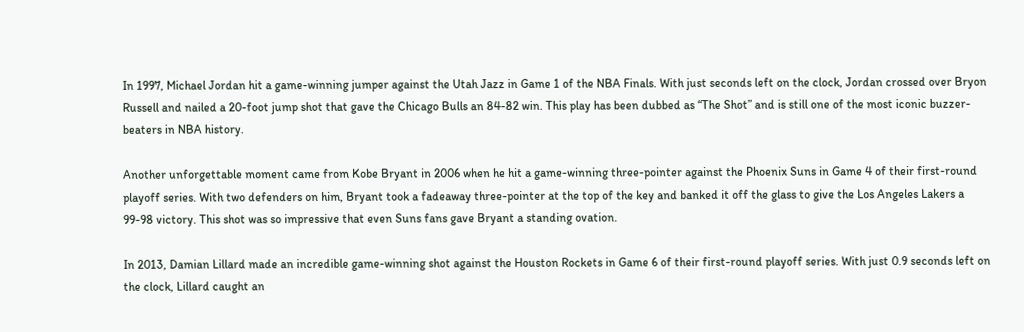In 1997, Michael Jordan hit a game-winning jumper against the Utah Jazz in Game 1 of the NBA Finals. With just seconds left on the clock, Jordan crossed over Bryon Russell and nailed a 20-foot jump shot that gave the Chicago Bulls an 84-82 win. This play has been dubbed as “The Shot” and is still one of the most iconic buzzer-beaters in NBA history.

Another unforgettable moment came from Kobe Bryant in 2006 when he hit a game-winning three-pointer against the Phoenix Suns in Game 4 of their first-round playoff series. With two defenders on him, Bryant took a fadeaway three-pointer at the top of the key and banked it off the glass to give the Los Angeles Lakers a 99-98 victory. This shot was so impressive that even Suns fans gave Bryant a standing ovation.

In 2013, Damian Lillard made an incredible game-winning shot against the Houston Rockets in Game 6 of their first-round playoff series. With just 0.9 seconds left on the clock, Lillard caught an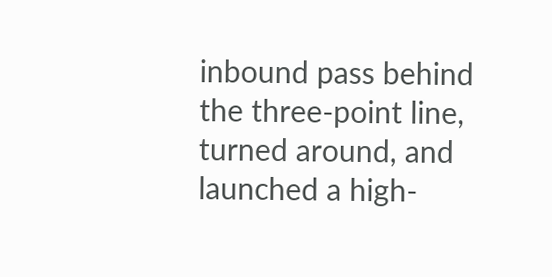inbound pass behind the three-point line, turned around, and launched a high-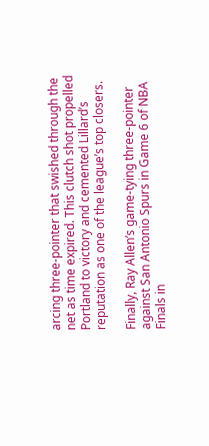arcing three-pointer that swished through the net as time expired. This clutch shot propelled Portland to victory and cemented Lillard’s reputation as one of the league’s top closers.

Finally, Ray Allen’s game-tying three-pointer against San Antonio Spurs in Game 6 of NBA Finals in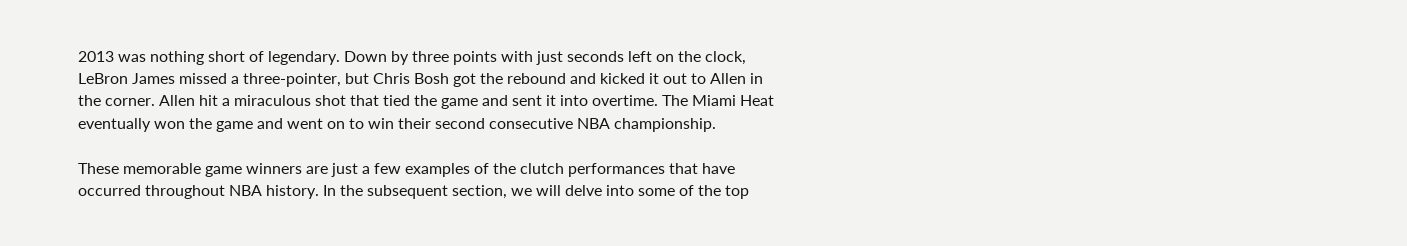2013 was nothing short of legendary. Down by three points with just seconds left on the clock, LeBron James missed a three-pointer, but Chris Bosh got the rebound and kicked it out to Allen in the corner. Allen hit a miraculous shot that tied the game and sent it into overtime. The Miami Heat eventually won the game and went on to win their second consecutive NBA championship.

These memorable game winners are just a few examples of the clutch performances that have occurred throughout NBA history. In the subsequent section, we will delve into some of the top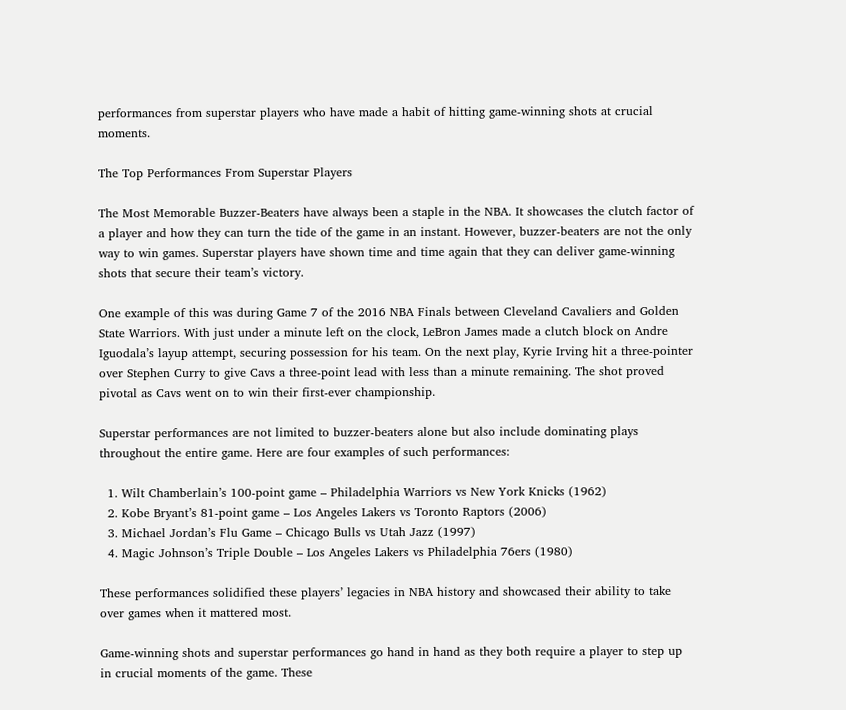performances from superstar players who have made a habit of hitting game-winning shots at crucial moments.

The Top Performances From Superstar Players

The Most Memorable Buzzer-Beaters have always been a staple in the NBA. It showcases the clutch factor of a player and how they can turn the tide of the game in an instant. However, buzzer-beaters are not the only way to win games. Superstar players have shown time and time again that they can deliver game-winning shots that secure their team’s victory.

One example of this was during Game 7 of the 2016 NBA Finals between Cleveland Cavaliers and Golden State Warriors. With just under a minute left on the clock, LeBron James made a clutch block on Andre Iguodala’s layup attempt, securing possession for his team. On the next play, Kyrie Irving hit a three-pointer over Stephen Curry to give Cavs a three-point lead with less than a minute remaining. The shot proved pivotal as Cavs went on to win their first-ever championship.

Superstar performances are not limited to buzzer-beaters alone but also include dominating plays throughout the entire game. Here are four examples of such performances:

  1. Wilt Chamberlain’s 100-point game – Philadelphia Warriors vs New York Knicks (1962)
  2. Kobe Bryant’s 81-point game – Los Angeles Lakers vs Toronto Raptors (2006)
  3. Michael Jordan’s Flu Game – Chicago Bulls vs Utah Jazz (1997)
  4. Magic Johnson’s Triple Double – Los Angeles Lakers vs Philadelphia 76ers (1980)

These performances solidified these players’ legacies in NBA history and showcased their ability to take over games when it mattered most.

Game-winning shots and superstar performances go hand in hand as they both require a player to step up in crucial moments of the game. These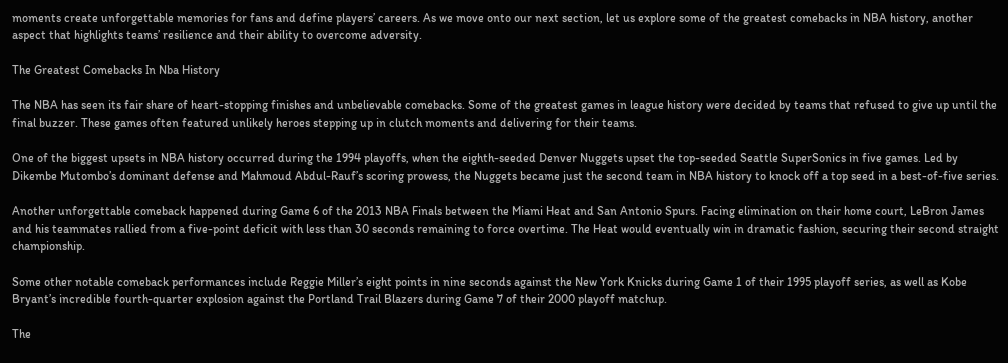moments create unforgettable memories for fans and define players’ careers. As we move onto our next section, let us explore some of the greatest comebacks in NBA history, another aspect that highlights teams’ resilience and their ability to overcome adversity.

The Greatest Comebacks In Nba History

The NBA has seen its fair share of heart-stopping finishes and unbelievable comebacks. Some of the greatest games in league history were decided by teams that refused to give up until the final buzzer. These games often featured unlikely heroes stepping up in clutch moments and delivering for their teams.

One of the biggest upsets in NBA history occurred during the 1994 playoffs, when the eighth-seeded Denver Nuggets upset the top-seeded Seattle SuperSonics in five games. Led by Dikembe Mutombo’s dominant defense and Mahmoud Abdul-Rauf’s scoring prowess, the Nuggets became just the second team in NBA history to knock off a top seed in a best-of-five series.

Another unforgettable comeback happened during Game 6 of the 2013 NBA Finals between the Miami Heat and San Antonio Spurs. Facing elimination on their home court, LeBron James and his teammates rallied from a five-point deficit with less than 30 seconds remaining to force overtime. The Heat would eventually win in dramatic fashion, securing their second straight championship.

Some other notable comeback performances include Reggie Miller’s eight points in nine seconds against the New York Knicks during Game 1 of their 1995 playoff series, as well as Kobe Bryant’s incredible fourth-quarter explosion against the Portland Trail Blazers during Game 7 of their 2000 playoff matchup.

The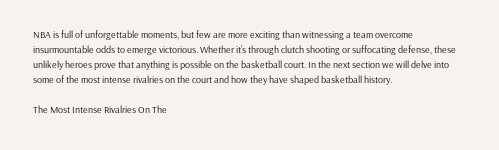NBA is full of unforgettable moments, but few are more exciting than witnessing a team overcome insurmountable odds to emerge victorious. Whether it’s through clutch shooting or suffocating defense, these unlikely heroes prove that anything is possible on the basketball court. In the next section we will delve into some of the most intense rivalries on the court and how they have shaped basketball history.

The Most Intense Rivalries On The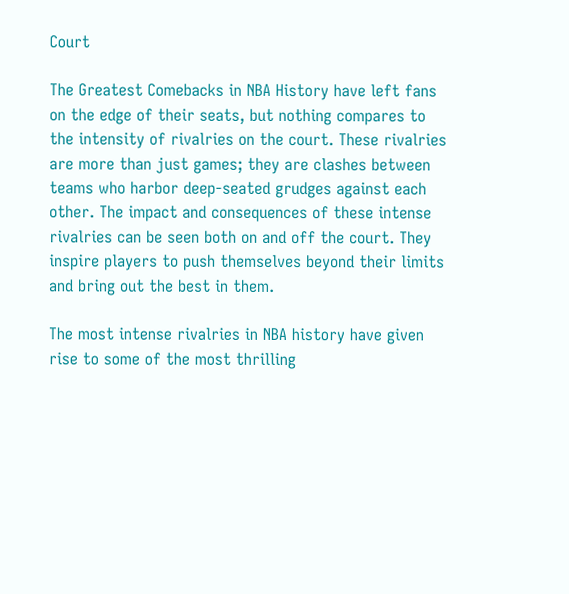Court

The Greatest Comebacks in NBA History have left fans on the edge of their seats, but nothing compares to the intensity of rivalries on the court. These rivalries are more than just games; they are clashes between teams who harbor deep-seated grudges against each other. The impact and consequences of these intense rivalries can be seen both on and off the court. They inspire players to push themselves beyond their limits and bring out the best in them.

The most intense rivalries in NBA history have given rise to some of the most thrilling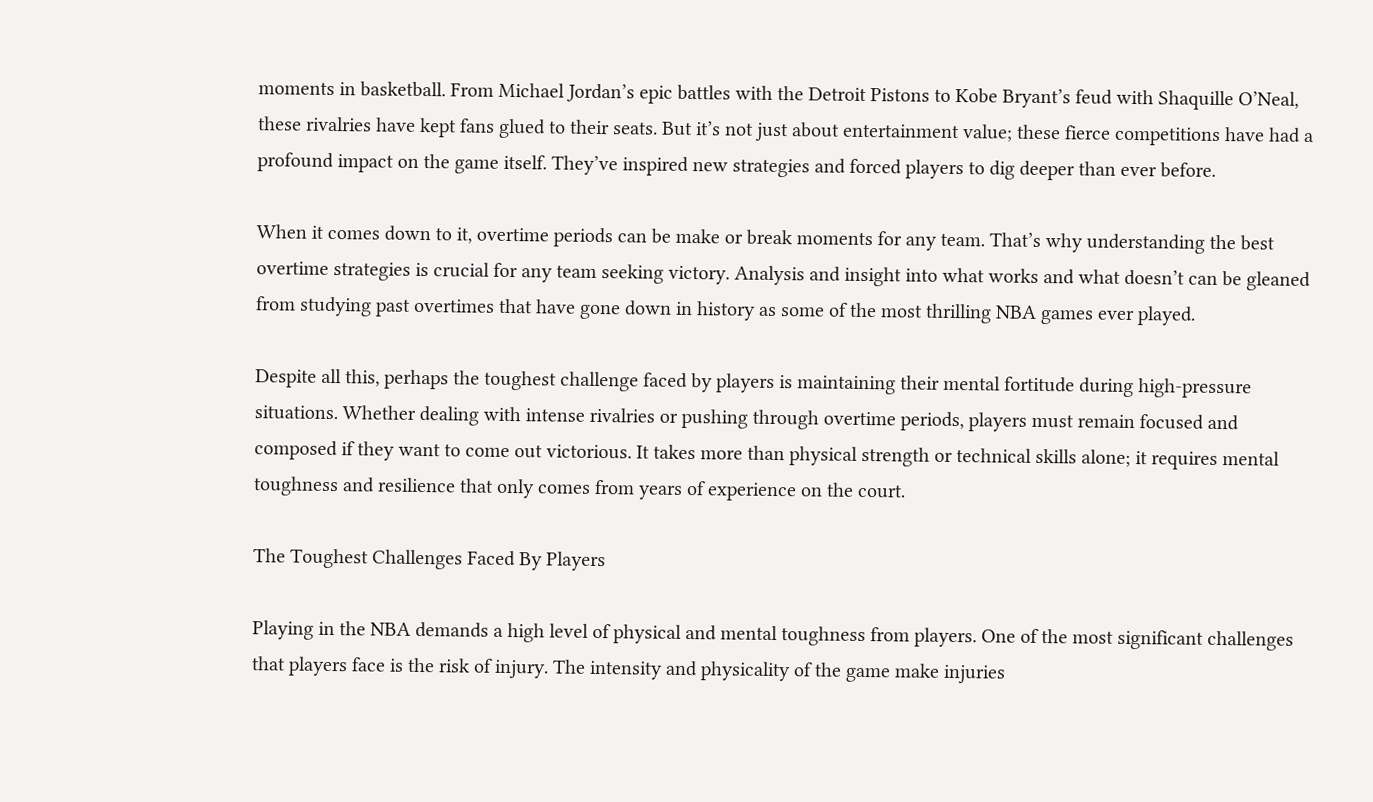moments in basketball. From Michael Jordan’s epic battles with the Detroit Pistons to Kobe Bryant’s feud with Shaquille O’Neal, these rivalries have kept fans glued to their seats. But it’s not just about entertainment value; these fierce competitions have had a profound impact on the game itself. They’ve inspired new strategies and forced players to dig deeper than ever before.

When it comes down to it, overtime periods can be make or break moments for any team. That’s why understanding the best overtime strategies is crucial for any team seeking victory. Analysis and insight into what works and what doesn’t can be gleaned from studying past overtimes that have gone down in history as some of the most thrilling NBA games ever played.

Despite all this, perhaps the toughest challenge faced by players is maintaining their mental fortitude during high-pressure situations. Whether dealing with intense rivalries or pushing through overtime periods, players must remain focused and composed if they want to come out victorious. It takes more than physical strength or technical skills alone; it requires mental toughness and resilience that only comes from years of experience on the court.

The Toughest Challenges Faced By Players

Playing in the NBA demands a high level of physical and mental toughness from players. One of the most significant challenges that players face is the risk of injury. The intensity and physicality of the game make injuries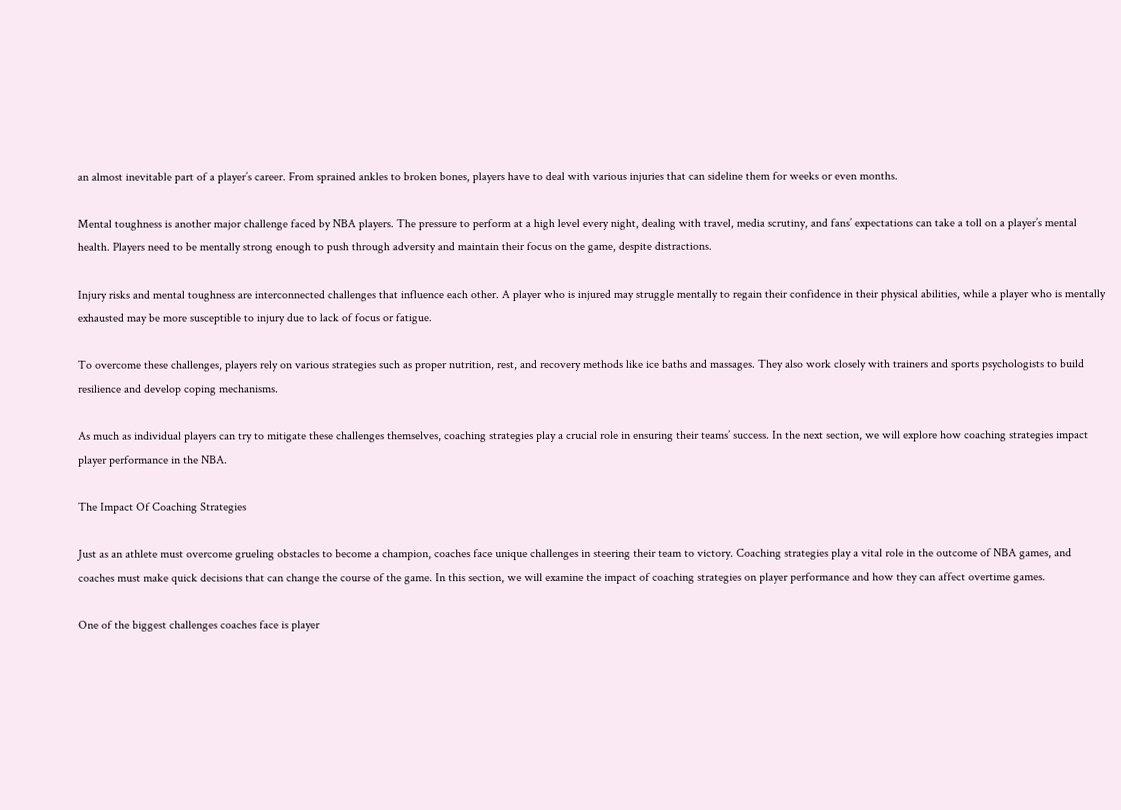an almost inevitable part of a player’s career. From sprained ankles to broken bones, players have to deal with various injuries that can sideline them for weeks or even months.

Mental toughness is another major challenge faced by NBA players. The pressure to perform at a high level every night, dealing with travel, media scrutiny, and fans’ expectations can take a toll on a player’s mental health. Players need to be mentally strong enough to push through adversity and maintain their focus on the game, despite distractions.

Injury risks and mental toughness are interconnected challenges that influence each other. A player who is injured may struggle mentally to regain their confidence in their physical abilities, while a player who is mentally exhausted may be more susceptible to injury due to lack of focus or fatigue.

To overcome these challenges, players rely on various strategies such as proper nutrition, rest, and recovery methods like ice baths and massages. They also work closely with trainers and sports psychologists to build resilience and develop coping mechanisms.

As much as individual players can try to mitigate these challenges themselves, coaching strategies play a crucial role in ensuring their teams’ success. In the next section, we will explore how coaching strategies impact player performance in the NBA.

The Impact Of Coaching Strategies

Just as an athlete must overcome grueling obstacles to become a champion, coaches face unique challenges in steering their team to victory. Coaching strategies play a vital role in the outcome of NBA games, and coaches must make quick decisions that can change the course of the game. In this section, we will examine the impact of coaching strategies on player performance and how they can affect overtime games.

One of the biggest challenges coaches face is player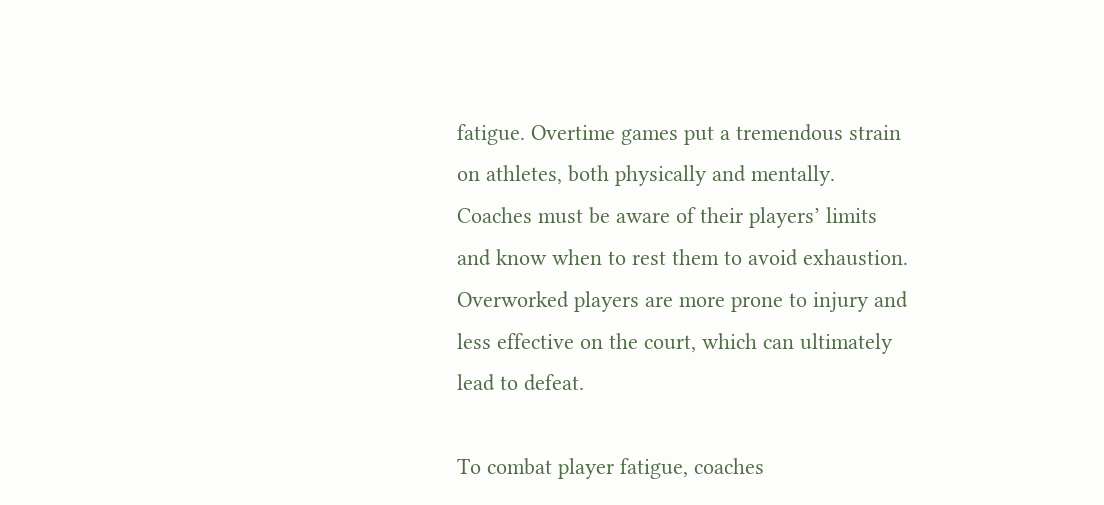fatigue. Overtime games put a tremendous strain on athletes, both physically and mentally. Coaches must be aware of their players’ limits and know when to rest them to avoid exhaustion. Overworked players are more prone to injury and less effective on the court, which can ultimately lead to defeat.

To combat player fatigue, coaches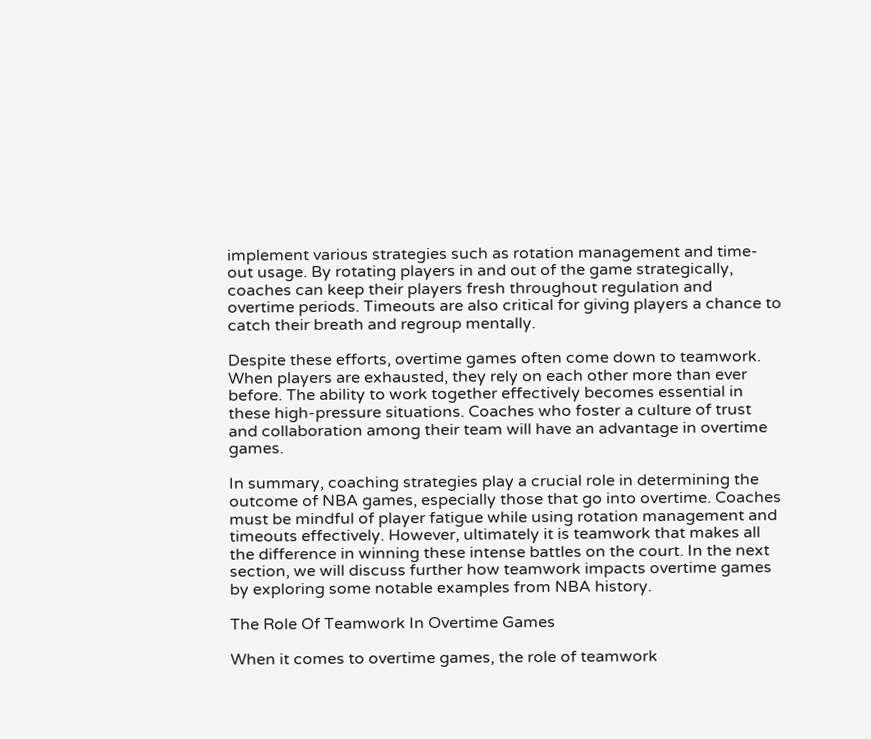implement various strategies such as rotation management and time-out usage. By rotating players in and out of the game strategically, coaches can keep their players fresh throughout regulation and overtime periods. Timeouts are also critical for giving players a chance to catch their breath and regroup mentally.

Despite these efforts, overtime games often come down to teamwork. When players are exhausted, they rely on each other more than ever before. The ability to work together effectively becomes essential in these high-pressure situations. Coaches who foster a culture of trust and collaboration among their team will have an advantage in overtime games.

In summary, coaching strategies play a crucial role in determining the outcome of NBA games, especially those that go into overtime. Coaches must be mindful of player fatigue while using rotation management and timeouts effectively. However, ultimately it is teamwork that makes all the difference in winning these intense battles on the court. In the next section, we will discuss further how teamwork impacts overtime games by exploring some notable examples from NBA history.

The Role Of Teamwork In Overtime Games

When it comes to overtime games, the role of teamwork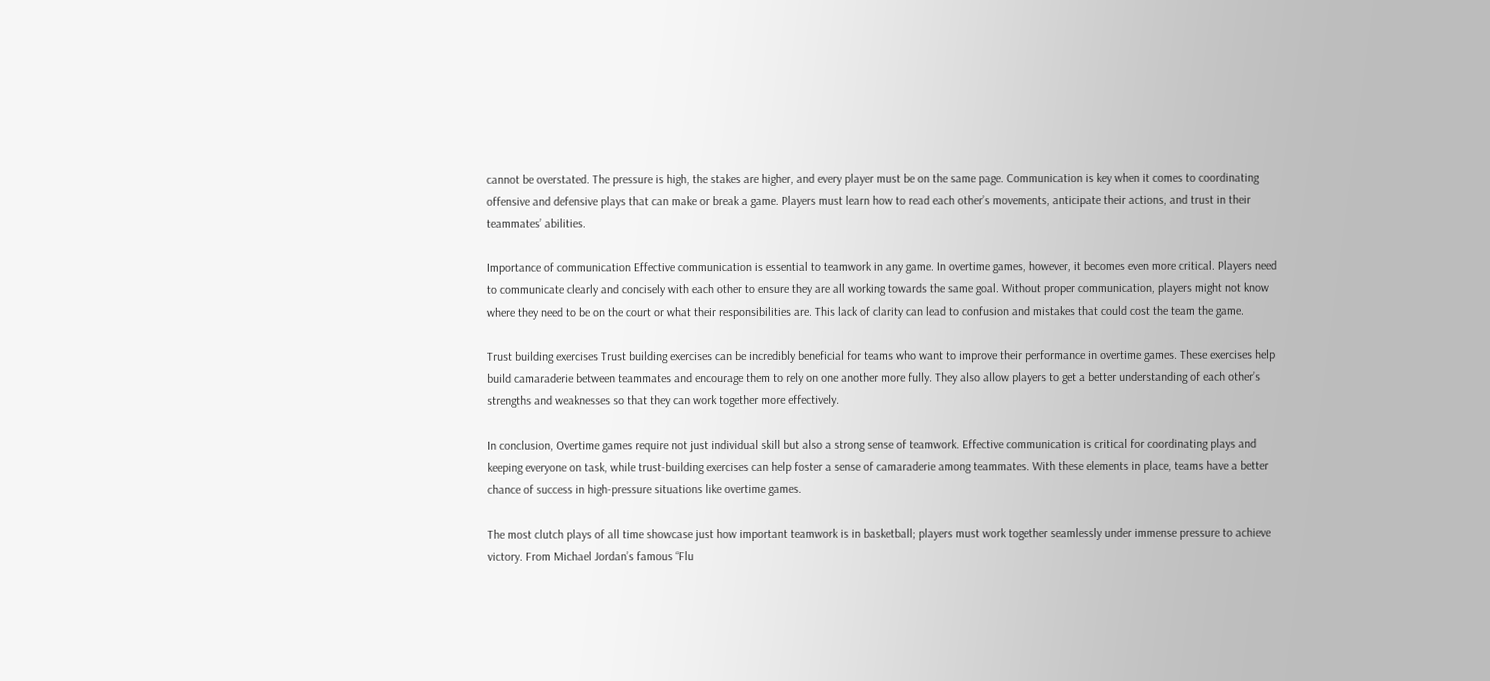cannot be overstated. The pressure is high, the stakes are higher, and every player must be on the same page. Communication is key when it comes to coordinating offensive and defensive plays that can make or break a game. Players must learn how to read each other’s movements, anticipate their actions, and trust in their teammates’ abilities.

Importance of communication Effective communication is essential to teamwork in any game. In overtime games, however, it becomes even more critical. Players need to communicate clearly and concisely with each other to ensure they are all working towards the same goal. Without proper communication, players might not know where they need to be on the court or what their responsibilities are. This lack of clarity can lead to confusion and mistakes that could cost the team the game.

Trust building exercises Trust building exercises can be incredibly beneficial for teams who want to improve their performance in overtime games. These exercises help build camaraderie between teammates and encourage them to rely on one another more fully. They also allow players to get a better understanding of each other’s strengths and weaknesses so that they can work together more effectively.

In conclusion, Overtime games require not just individual skill but also a strong sense of teamwork. Effective communication is critical for coordinating plays and keeping everyone on task, while trust-building exercises can help foster a sense of camaraderie among teammates. With these elements in place, teams have a better chance of success in high-pressure situations like overtime games.

The most clutch plays of all time showcase just how important teamwork is in basketball; players must work together seamlessly under immense pressure to achieve victory. From Michael Jordan’s famous “Flu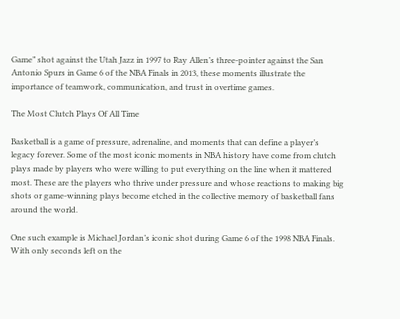Game” shot against the Utah Jazz in 1997 to Ray Allen’s three-pointer against the San Antonio Spurs in Game 6 of the NBA Finals in 2013, these moments illustrate the importance of teamwork, communication, and trust in overtime games.

The Most Clutch Plays Of All Time

Basketball is a game of pressure, adrenaline, and moments that can define a player’s legacy forever. Some of the most iconic moments in NBA history have come from clutch plays made by players who were willing to put everything on the line when it mattered most. These are the players who thrive under pressure and whose reactions to making big shots or game-winning plays become etched in the collective memory of basketball fans around the world.

One such example is Michael Jordan’s iconic shot during Game 6 of the 1998 NBA Finals. With only seconds left on the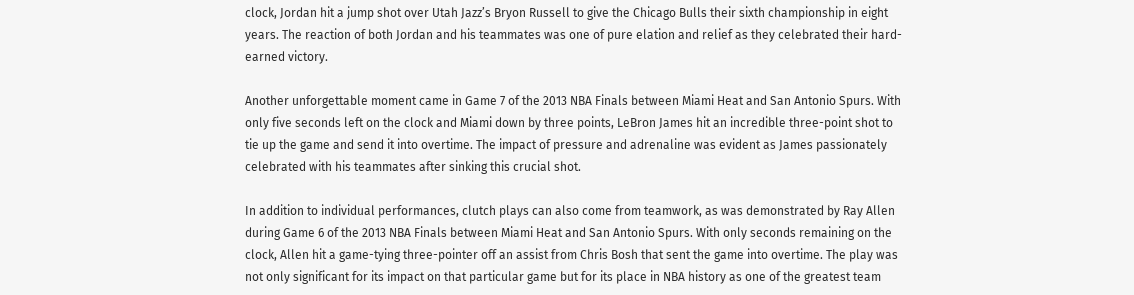clock, Jordan hit a jump shot over Utah Jazz’s Bryon Russell to give the Chicago Bulls their sixth championship in eight years. The reaction of both Jordan and his teammates was one of pure elation and relief as they celebrated their hard-earned victory.

Another unforgettable moment came in Game 7 of the 2013 NBA Finals between Miami Heat and San Antonio Spurs. With only five seconds left on the clock and Miami down by three points, LeBron James hit an incredible three-point shot to tie up the game and send it into overtime. The impact of pressure and adrenaline was evident as James passionately celebrated with his teammates after sinking this crucial shot.

In addition to individual performances, clutch plays can also come from teamwork, as was demonstrated by Ray Allen during Game 6 of the 2013 NBA Finals between Miami Heat and San Antonio Spurs. With only seconds remaining on the clock, Allen hit a game-tying three-pointer off an assist from Chris Bosh that sent the game into overtime. The play was not only significant for its impact on that particular game but for its place in NBA history as one of the greatest team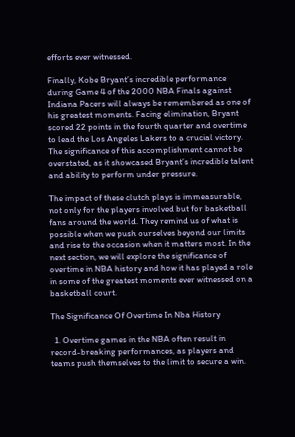efforts ever witnessed.

Finally, Kobe Bryant’s incredible performance during Game 4 of the 2000 NBA Finals against Indiana Pacers will always be remembered as one of his greatest moments. Facing elimination, Bryant scored 22 points in the fourth quarter and overtime to lead the Los Angeles Lakers to a crucial victory. The significance of this accomplishment cannot be overstated, as it showcased Bryant’s incredible talent and ability to perform under pressure.

The impact of these clutch plays is immeasurable, not only for the players involved but for basketball fans around the world. They remind us of what is possible when we push ourselves beyond our limits and rise to the occasion when it matters most. In the next section, we will explore the significance of overtime in NBA history and how it has played a role in some of the greatest moments ever witnessed on a basketball court.

The Significance Of Overtime In Nba History

  1. Overtime games in the NBA often result in record-breaking performances, as players and teams push themselves to the limit to secure a win.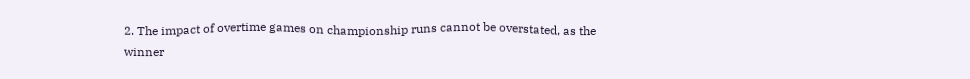2. The impact of overtime games on championship runs cannot be overstated, as the winner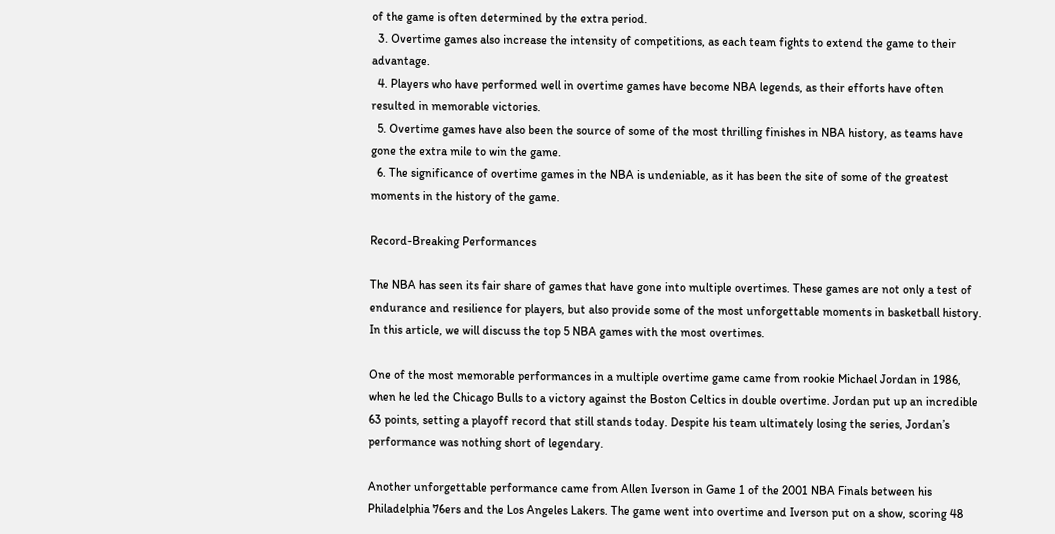of the game is often determined by the extra period.
  3. Overtime games also increase the intensity of competitions, as each team fights to extend the game to their advantage.
  4. Players who have performed well in overtime games have become NBA legends, as their efforts have often resulted in memorable victories.
  5. Overtime games have also been the source of some of the most thrilling finishes in NBA history, as teams have gone the extra mile to win the game.
  6. The significance of overtime games in the NBA is undeniable, as it has been the site of some of the greatest moments in the history of the game.

Record-Breaking Performances

The NBA has seen its fair share of games that have gone into multiple overtimes. These games are not only a test of endurance and resilience for players, but also provide some of the most unforgettable moments in basketball history. In this article, we will discuss the top 5 NBA games with the most overtimes.

One of the most memorable performances in a multiple overtime game came from rookie Michael Jordan in 1986, when he led the Chicago Bulls to a victory against the Boston Celtics in double overtime. Jordan put up an incredible 63 points, setting a playoff record that still stands today. Despite his team ultimately losing the series, Jordan’s performance was nothing short of legendary.

Another unforgettable performance came from Allen Iverson in Game 1 of the 2001 NBA Finals between his Philadelphia 76ers and the Los Angeles Lakers. The game went into overtime and Iverson put on a show, scoring 48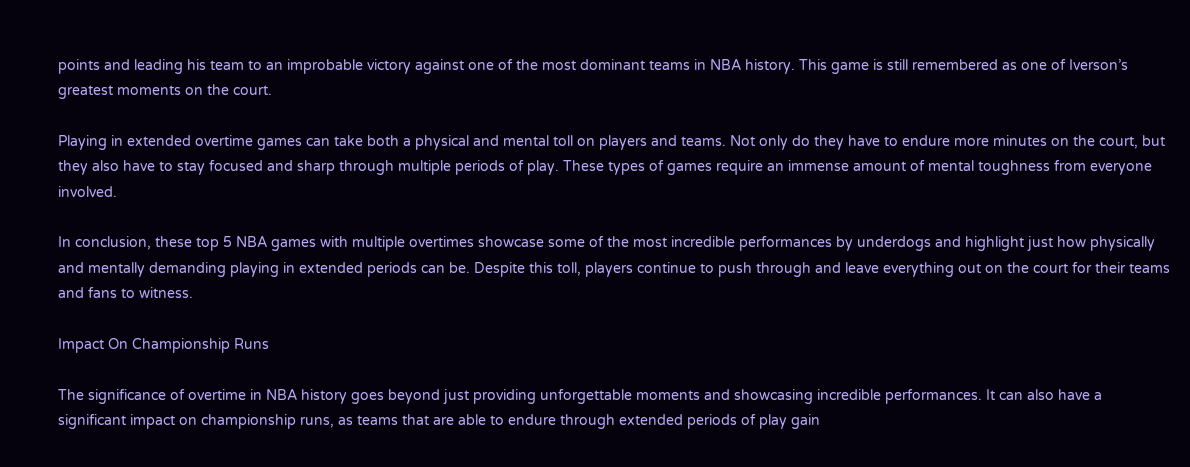points and leading his team to an improbable victory against one of the most dominant teams in NBA history. This game is still remembered as one of Iverson’s greatest moments on the court.

Playing in extended overtime games can take both a physical and mental toll on players and teams. Not only do they have to endure more minutes on the court, but they also have to stay focused and sharp through multiple periods of play. These types of games require an immense amount of mental toughness from everyone involved.

In conclusion, these top 5 NBA games with multiple overtimes showcase some of the most incredible performances by underdogs and highlight just how physically and mentally demanding playing in extended periods can be. Despite this toll, players continue to push through and leave everything out on the court for their teams and fans to witness.

Impact On Championship Runs

The significance of overtime in NBA history goes beyond just providing unforgettable moments and showcasing incredible performances. It can also have a significant impact on championship runs, as teams that are able to endure through extended periods of play gain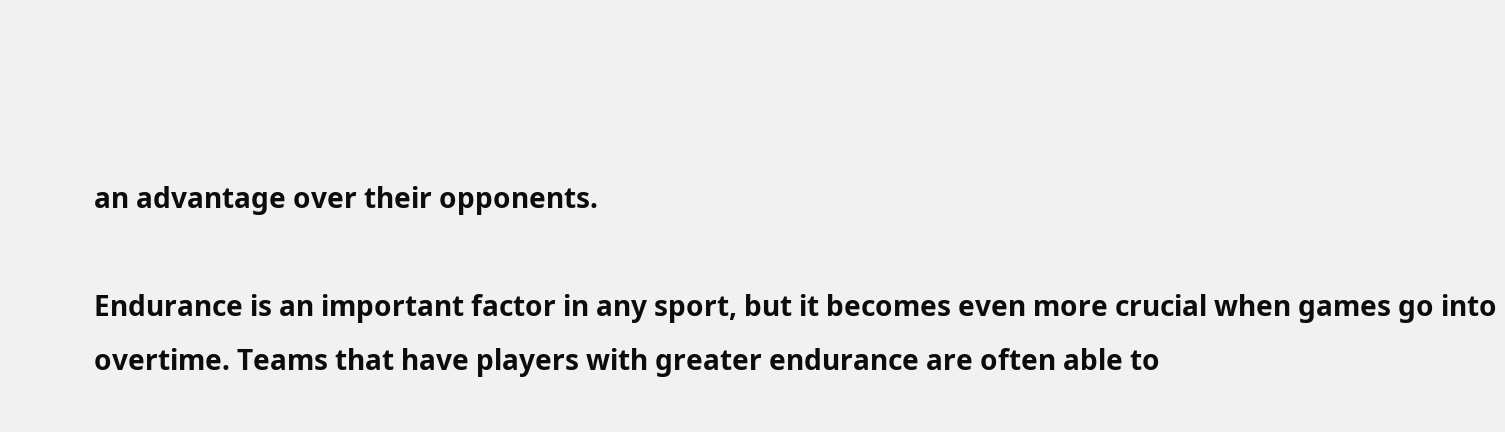an advantage over their opponents.

Endurance is an important factor in any sport, but it becomes even more crucial when games go into overtime. Teams that have players with greater endurance are often able to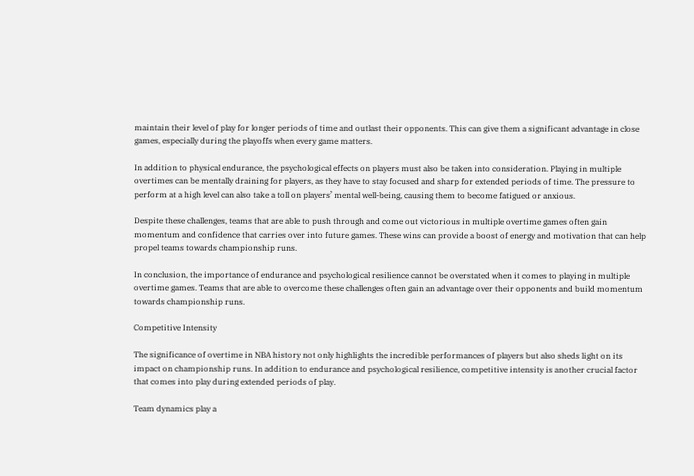maintain their level of play for longer periods of time and outlast their opponents. This can give them a significant advantage in close games, especially during the playoffs when every game matters.

In addition to physical endurance, the psychological effects on players must also be taken into consideration. Playing in multiple overtimes can be mentally draining for players, as they have to stay focused and sharp for extended periods of time. The pressure to perform at a high level can also take a toll on players’ mental well-being, causing them to become fatigued or anxious.

Despite these challenges, teams that are able to push through and come out victorious in multiple overtime games often gain momentum and confidence that carries over into future games. These wins can provide a boost of energy and motivation that can help propel teams towards championship runs.

In conclusion, the importance of endurance and psychological resilience cannot be overstated when it comes to playing in multiple overtime games. Teams that are able to overcome these challenges often gain an advantage over their opponents and build momentum towards championship runs.

Competitive Intensity

The significance of overtime in NBA history not only highlights the incredible performances of players but also sheds light on its impact on championship runs. In addition to endurance and psychological resilience, competitive intensity is another crucial factor that comes into play during extended periods of play.

Team dynamics play a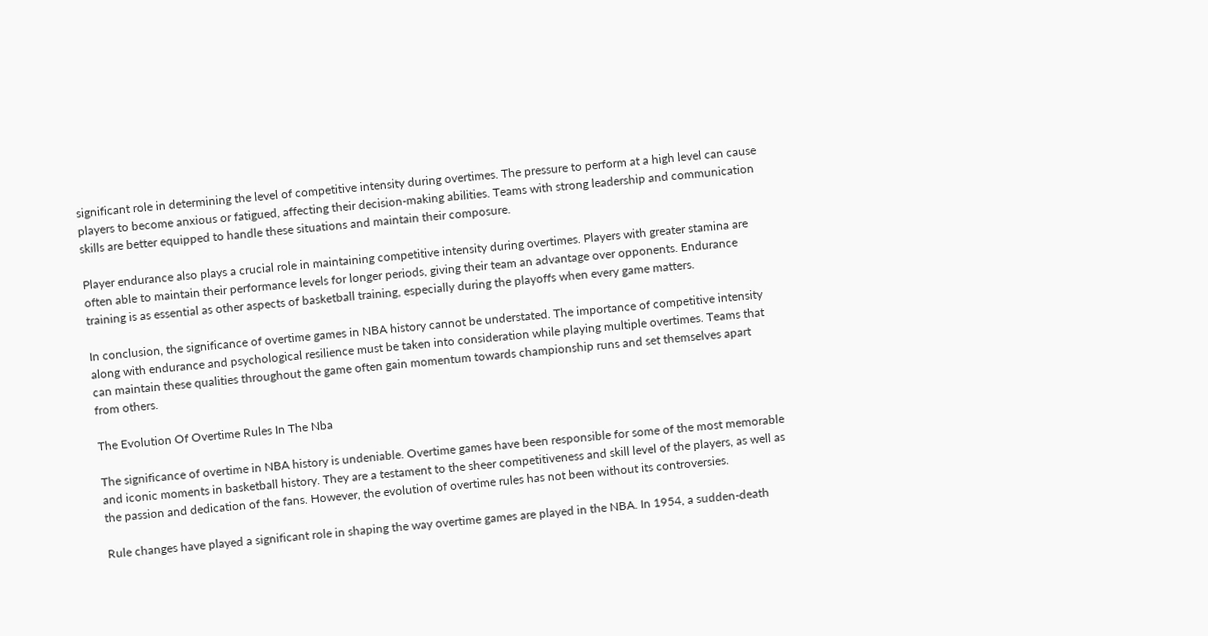significant role in determining the level of competitive intensity during overtimes. The pressure to perform at a high level can cause players to become anxious or fatigued, affecting their decision-making abilities. Teams with strong leadership and communication skills are better equipped to handle these situations and maintain their composure.

Player endurance also plays a crucial role in maintaining competitive intensity during overtimes. Players with greater stamina are often able to maintain their performance levels for longer periods, giving their team an advantage over opponents. Endurance training is as essential as other aspects of basketball training, especially during the playoffs when every game matters.

In conclusion, the significance of overtime games in NBA history cannot be understated. The importance of competitive intensity along with endurance and psychological resilience must be taken into consideration while playing multiple overtimes. Teams that can maintain these qualities throughout the game often gain momentum towards championship runs and set themselves apart from others.

The Evolution Of Overtime Rules In The Nba

The significance of overtime in NBA history is undeniable. Overtime games have been responsible for some of the most memorable and iconic moments in basketball history. They are a testament to the sheer competitiveness and skill level of the players, as well as the passion and dedication of the fans. However, the evolution of overtime rules has not been without its controversies.

Rule changes have played a significant role in shaping the way overtime games are played in the NBA. In 1954, a sudden-death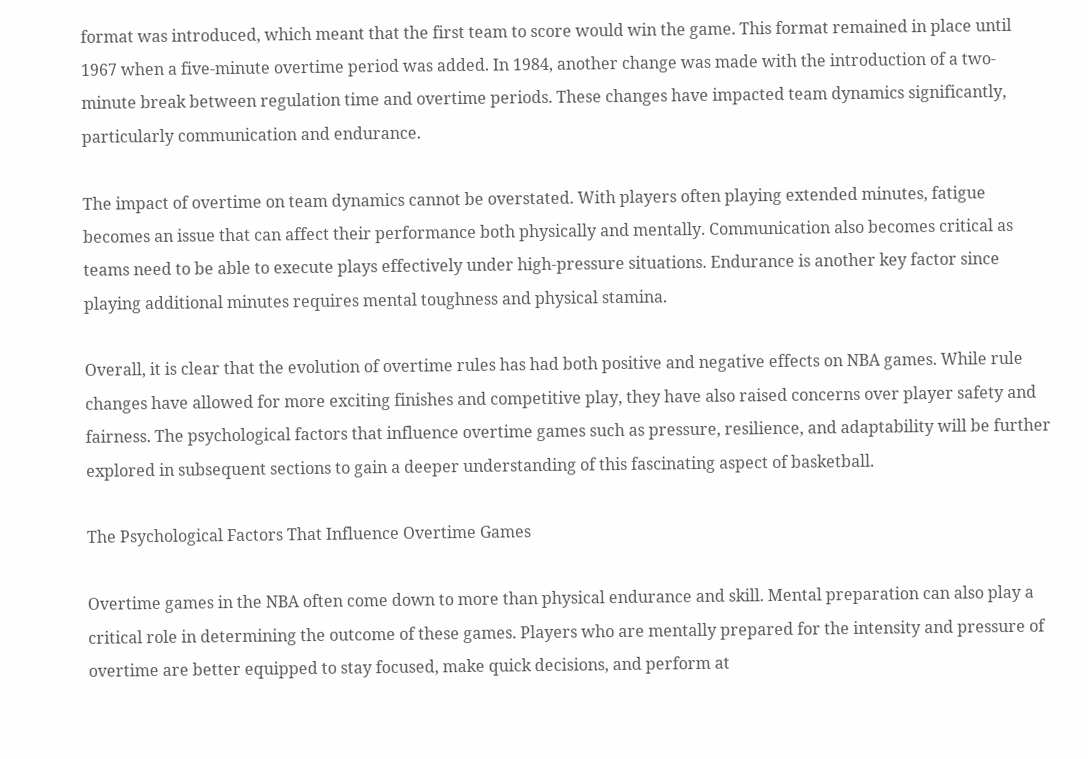format was introduced, which meant that the first team to score would win the game. This format remained in place until 1967 when a five-minute overtime period was added. In 1984, another change was made with the introduction of a two-minute break between regulation time and overtime periods. These changes have impacted team dynamics significantly, particularly communication and endurance.

The impact of overtime on team dynamics cannot be overstated. With players often playing extended minutes, fatigue becomes an issue that can affect their performance both physically and mentally. Communication also becomes critical as teams need to be able to execute plays effectively under high-pressure situations. Endurance is another key factor since playing additional minutes requires mental toughness and physical stamina.

Overall, it is clear that the evolution of overtime rules has had both positive and negative effects on NBA games. While rule changes have allowed for more exciting finishes and competitive play, they have also raised concerns over player safety and fairness. The psychological factors that influence overtime games such as pressure, resilience, and adaptability will be further explored in subsequent sections to gain a deeper understanding of this fascinating aspect of basketball.

The Psychological Factors That Influence Overtime Games

Overtime games in the NBA often come down to more than physical endurance and skill. Mental preparation can also play a critical role in determining the outcome of these games. Players who are mentally prepared for the intensity and pressure of overtime are better equipped to stay focused, make quick decisions, and perform at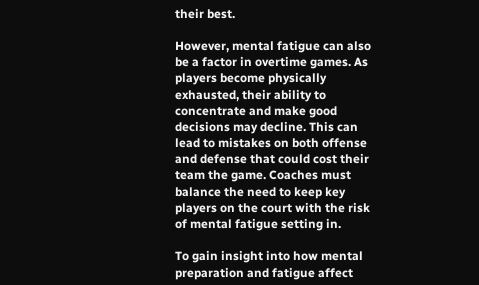their best.

However, mental fatigue can also be a factor in overtime games. As players become physically exhausted, their ability to concentrate and make good decisions may decline. This can lead to mistakes on both offense and defense that could cost their team the game. Coaches must balance the need to keep key players on the court with the risk of mental fatigue setting in.

To gain insight into how mental preparation and fatigue affect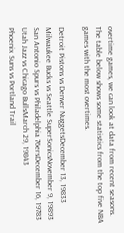overtime games, we can look at data from recent seasons. The table below shows some statistics from the top five NBA games with the most overtimes.

Detroit Pistons vs Denver NuggetsDecember 13, 19833
Milwaukee Bucks vs Seattle SuperSonicsNovember 9, 19893
San Antonio Spurs vs Philadelphia 76ersDecember 16, 19783
Utah Jazz vs Chicago BullsMarch 29, 19843
Phoenix Suns vs Portland Trail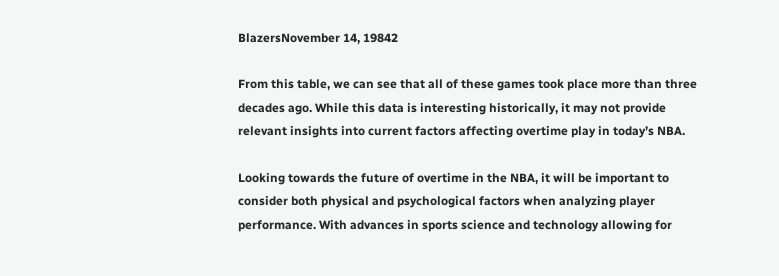BlazersNovember 14, 19842

From this table, we can see that all of these games took place more than three decades ago. While this data is interesting historically, it may not provide relevant insights into current factors affecting overtime play in today’s NBA.

Looking towards the future of overtime in the NBA, it will be important to consider both physical and psychological factors when analyzing player performance. With advances in sports science and technology allowing for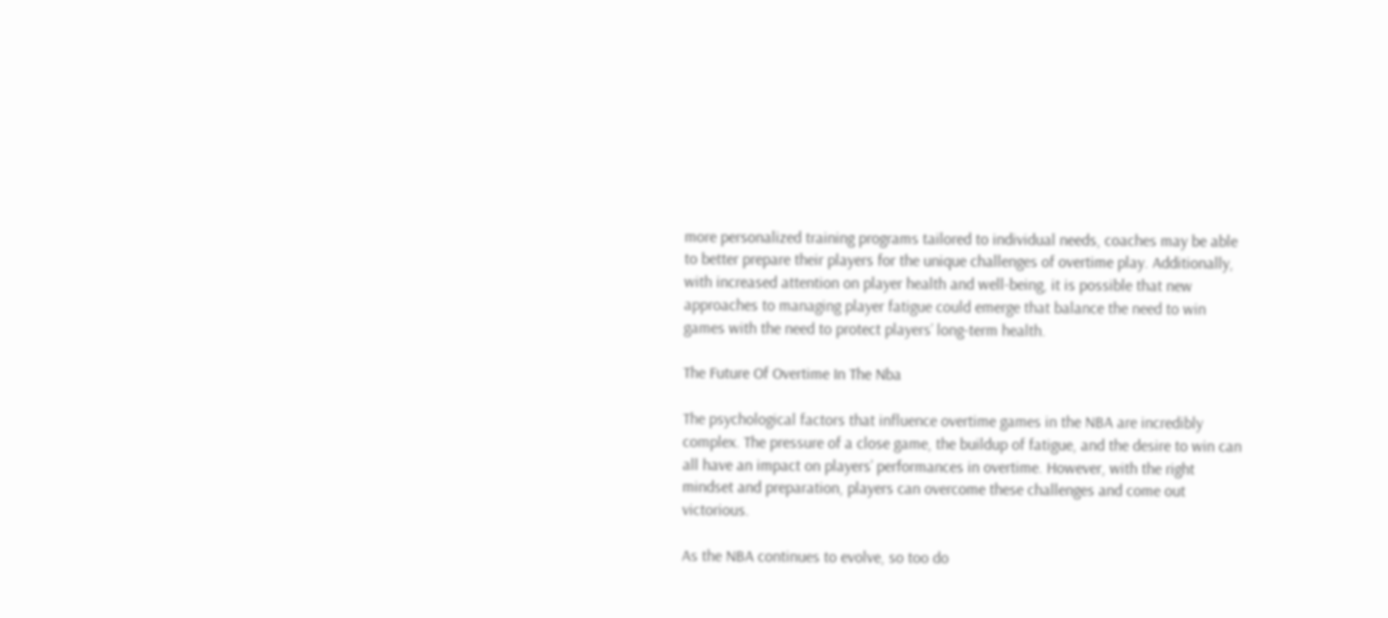more personalized training programs tailored to individual needs, coaches may be able to better prepare their players for the unique challenges of overtime play. Additionally, with increased attention on player health and well-being, it is possible that new approaches to managing player fatigue could emerge that balance the need to win games with the need to protect players’ long-term health.

The Future Of Overtime In The Nba

The psychological factors that influence overtime games in the NBA are incredibly complex. The pressure of a close game, the buildup of fatigue, and the desire to win can all have an impact on players’ performances in overtime. However, with the right mindset and preparation, players can overcome these challenges and come out victorious.

As the NBA continues to evolve, so too do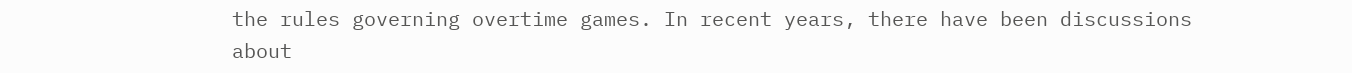the rules governing overtime games. In recent years, there have been discussions about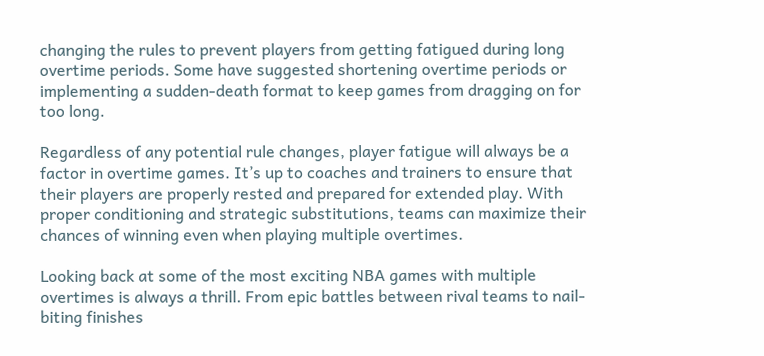changing the rules to prevent players from getting fatigued during long overtime periods. Some have suggested shortening overtime periods or implementing a sudden-death format to keep games from dragging on for too long.

Regardless of any potential rule changes, player fatigue will always be a factor in overtime games. It’s up to coaches and trainers to ensure that their players are properly rested and prepared for extended play. With proper conditioning and strategic substitutions, teams can maximize their chances of winning even when playing multiple overtimes.

Looking back at some of the most exciting NBA games with multiple overtimes is always a thrill. From epic battles between rival teams to nail-biting finishes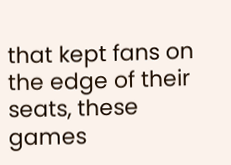that kept fans on the edge of their seats, these games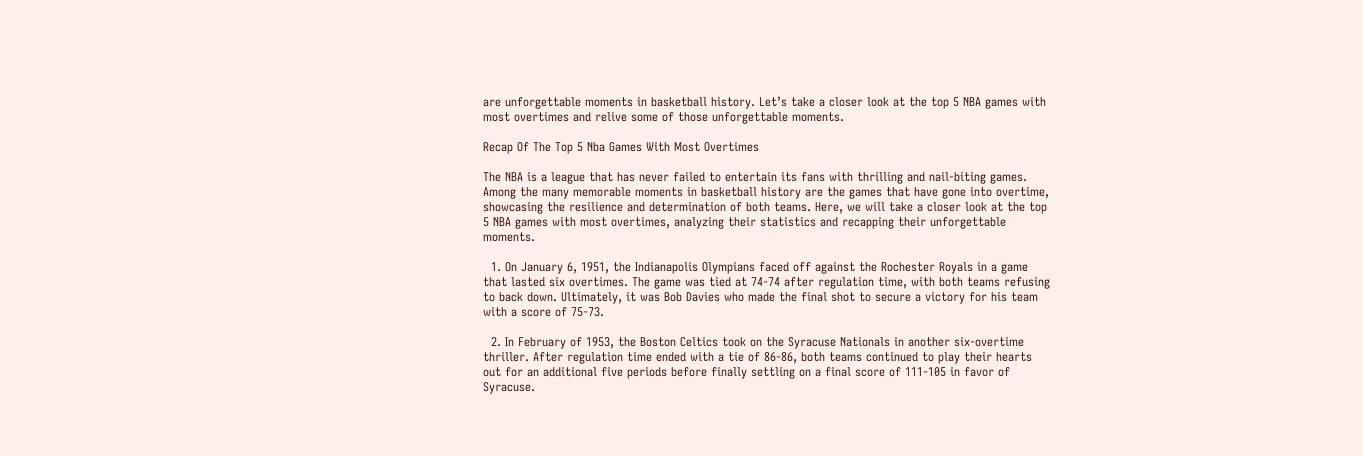are unforgettable moments in basketball history. Let’s take a closer look at the top 5 NBA games with most overtimes and relive some of those unforgettable moments.

Recap Of The Top 5 Nba Games With Most Overtimes

The NBA is a league that has never failed to entertain its fans with thrilling and nail-biting games. Among the many memorable moments in basketball history are the games that have gone into overtime, showcasing the resilience and determination of both teams. Here, we will take a closer look at the top 5 NBA games with most overtimes, analyzing their statistics and recapping their unforgettable moments.

  1. On January 6, 1951, the Indianapolis Olympians faced off against the Rochester Royals in a game that lasted six overtimes. The game was tied at 74-74 after regulation time, with both teams refusing to back down. Ultimately, it was Bob Davies who made the final shot to secure a victory for his team with a score of 75-73.

  2. In February of 1953, the Boston Celtics took on the Syracuse Nationals in another six-overtime thriller. After regulation time ended with a tie of 86-86, both teams continued to play their hearts out for an additional five periods before finally settling on a final score of 111-105 in favor of Syracuse.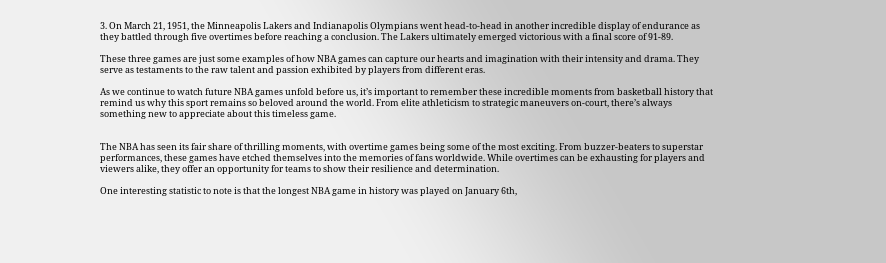3. On March 21, 1951, the Minneapolis Lakers and Indianapolis Olympians went head-to-head in another incredible display of endurance as they battled through five overtimes before reaching a conclusion. The Lakers ultimately emerged victorious with a final score of 91-89.

These three games are just some examples of how NBA games can capture our hearts and imagination with their intensity and drama. They serve as testaments to the raw talent and passion exhibited by players from different eras.

As we continue to watch future NBA games unfold before us, it’s important to remember these incredible moments from basketball history that remind us why this sport remains so beloved around the world. From elite athleticism to strategic maneuvers on-court, there’s always something new to appreciate about this timeless game.


The NBA has seen its fair share of thrilling moments, with overtime games being some of the most exciting. From buzzer-beaters to superstar performances, these games have etched themselves into the memories of fans worldwide. While overtimes can be exhausting for players and viewers alike, they offer an opportunity for teams to show their resilience and determination.

One interesting statistic to note is that the longest NBA game in history was played on January 6th,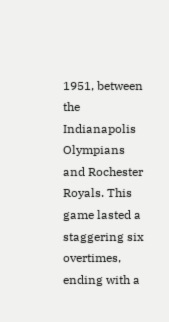1951, between the Indianapolis Olympians and Rochester Royals. This game lasted a staggering six overtimes, ending with a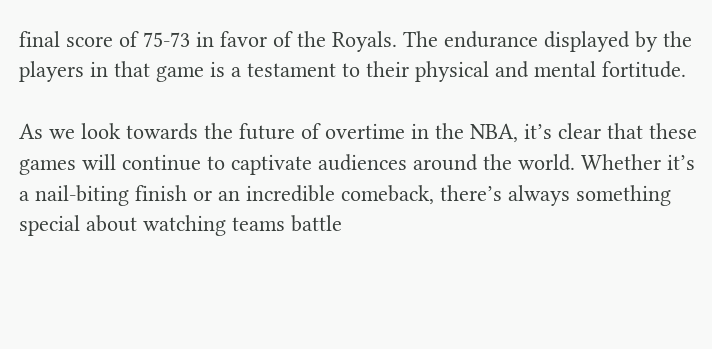final score of 75-73 in favor of the Royals. The endurance displayed by the players in that game is a testament to their physical and mental fortitude.

As we look towards the future of overtime in the NBA, it’s clear that these games will continue to captivate audiences around the world. Whether it’s a nail-biting finish or an incredible comeback, there’s always something special about watching teams battle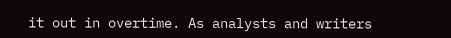it out in overtime. As analysts and writers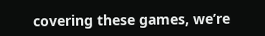covering these games, we’re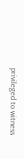privileged to witness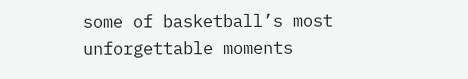some of basketball’s most unforgettable moments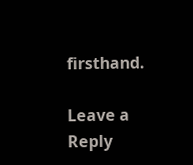firsthand.

Leave a Reply